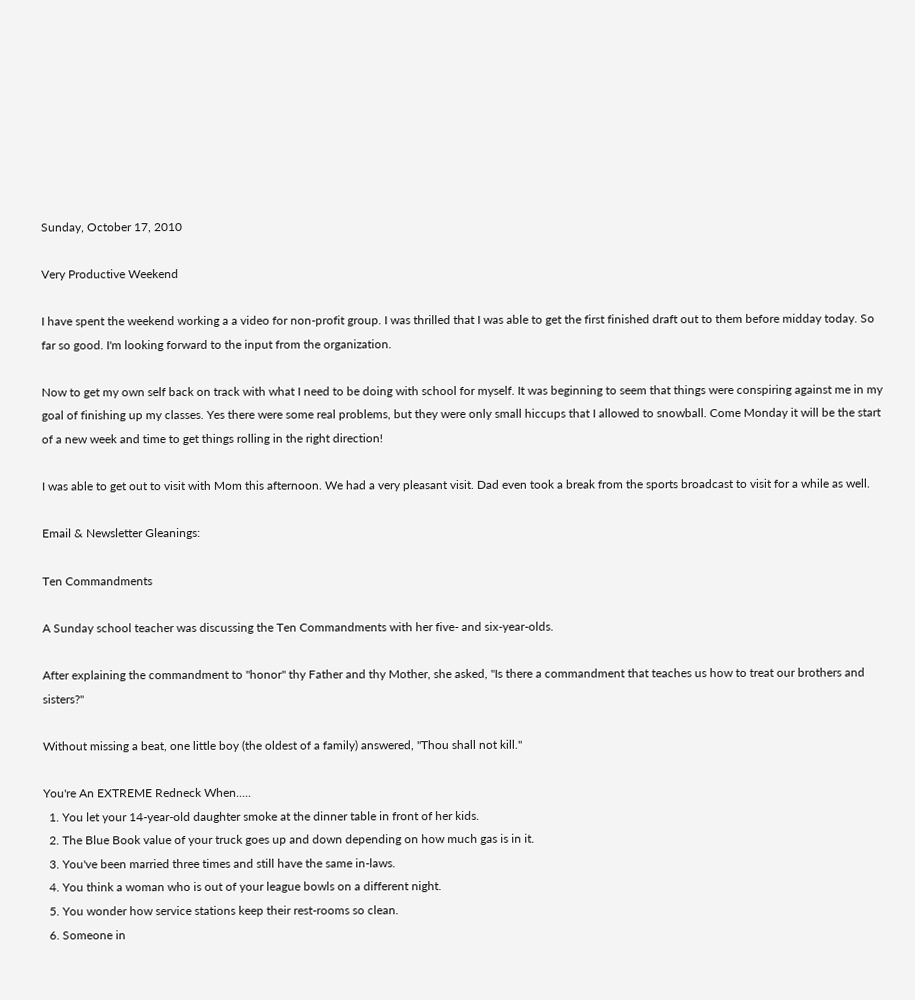Sunday, October 17, 2010

Very Productive Weekend

I have spent the weekend working a a video for non-profit group. I was thrilled that I was able to get the first finished draft out to them before midday today. So far so good. I'm looking forward to the input from the organization.

Now to get my own self back on track with what I need to be doing with school for myself. It was beginning to seem that things were conspiring against me in my goal of finishing up my classes. Yes there were some real problems, but they were only small hiccups that I allowed to snowball. Come Monday it will be the start of a new week and time to get things rolling in the right direction!

I was able to get out to visit with Mom this afternoon. We had a very pleasant visit. Dad even took a break from the sports broadcast to visit for a while as well.

Email & Newsletter Gleanings:

Ten Commandments

A Sunday school teacher was discussing the Ten Commandments with her five- and six-year-olds.

After explaining the commandment to "honor" thy Father and thy Mother, she asked, "Is there a commandment that teaches us how to treat our brothers and sisters?"

Without missing a beat, one little boy (the oldest of a family) answered, "Thou shall not kill."

You're An EXTREME Redneck When.....
  1. You let your 14-year-old daughter smoke at the dinner table in front of her kids.
  2. The Blue Book value of your truck goes up and down depending on how much gas is in it.
  3. You've been married three times and still have the same in-laws.
  4. You think a woman who is out of your league bowls on a different night.
  5. You wonder how service stations keep their rest-rooms so clean.
  6. Someone in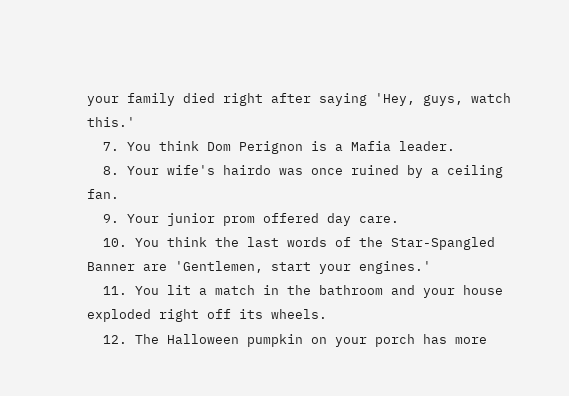your family died right after saying 'Hey, guys, watch this.'
  7. You think Dom Perignon is a Mafia leader.
  8. Your wife's hairdo was once ruined by a ceiling fan.
  9. Your junior prom offered day care.
  10. You think the last words of the Star-Spangled Banner are 'Gentlemen, start your engines.'
  11. You lit a match in the bathroom and your house exploded right off its wheels.
  12. The Halloween pumpkin on your porch has more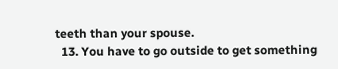teeth than your spouse.
  13. You have to go outside to get something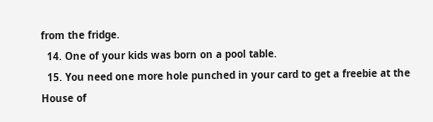from the fridge.
  14. One of your kids was born on a pool table.
  15. You need one more hole punched in your card to get a freebie at the House of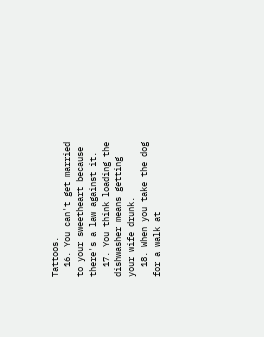Tattoos.
  16. You can't get married to your sweetheart because there's a law against it.
  17. You think loading the dishwasher means getting your wife drunk.
  18. When you take the dog for a walk at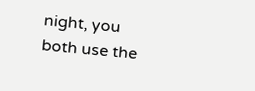night, you both use the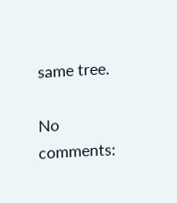same tree.

No comments: